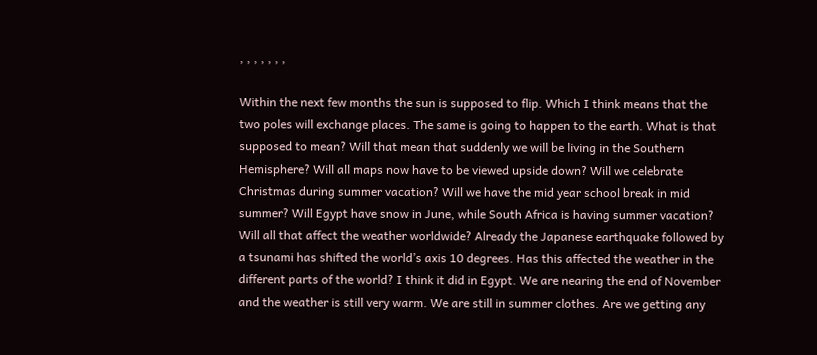, , , , , , ,

Within the next few months the sun is supposed to flip. Which I think means that the two poles will exchange places. The same is going to happen to the earth. What is that supposed to mean? Will that mean that suddenly we will be living in the Southern Hemisphere? Will all maps now have to be viewed upside down? Will we celebrate Christmas during summer vacation? Will we have the mid year school break in mid summer? Will Egypt have snow in June, while South Africa is having summer vacation?
Will all that affect the weather worldwide? Already the Japanese earthquake followed by a tsunami has shifted the world’s axis 10 degrees. Has this affected the weather in the different parts of the world? I think it did in Egypt. We are nearing the end of November and the weather is still very warm. We are still in summer clothes. Are we getting any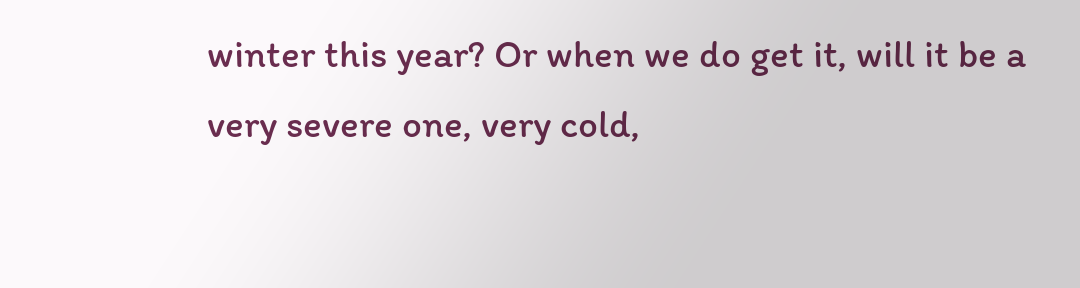winter this year? Or when we do get it, will it be a very severe one, very cold,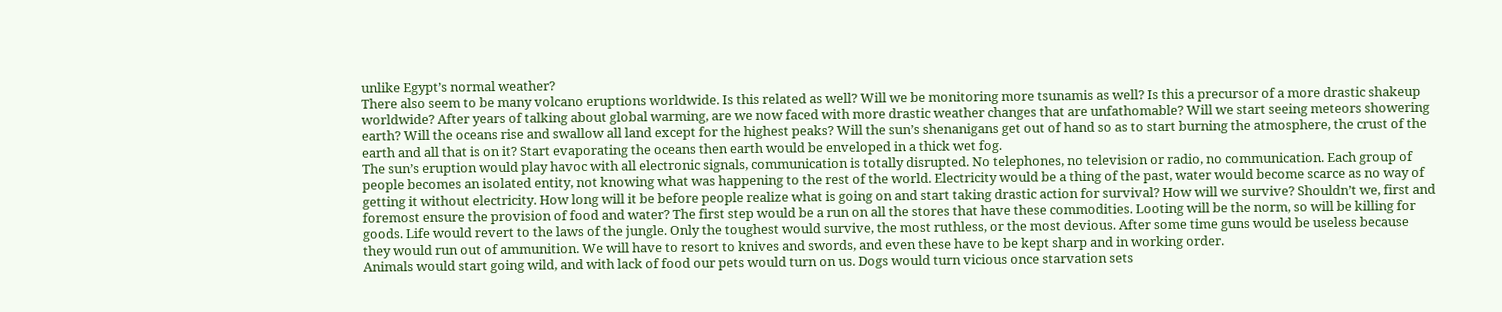unlike Egypt’s normal weather?
There also seem to be many volcano eruptions worldwide. Is this related as well? Will we be monitoring more tsunamis as well? Is this a precursor of a more drastic shakeup worldwide? After years of talking about global warming, are we now faced with more drastic weather changes that are unfathomable? Will we start seeing meteors showering earth? Will the oceans rise and swallow all land except for the highest peaks? Will the sun’s shenanigans get out of hand so as to start burning the atmosphere, the crust of the earth and all that is on it? Start evaporating the oceans then earth would be enveloped in a thick wet fog.
The sun’s eruption would play havoc with all electronic signals, communication is totally disrupted. No telephones, no television or radio, no communication. Each group of people becomes an isolated entity, not knowing what was happening to the rest of the world. Electricity would be a thing of the past, water would become scarce as no way of getting it without electricity. How long will it be before people realize what is going on and start taking drastic action for survival? How will we survive? Shouldn’t we, first and foremost ensure the provision of food and water? The first step would be a run on all the stores that have these commodities. Looting will be the norm, so will be killing for goods. Life would revert to the laws of the jungle. Only the toughest would survive, the most ruthless, or the most devious. After some time guns would be useless because they would run out of ammunition. We will have to resort to knives and swords, and even these have to be kept sharp and in working order.
Animals would start going wild, and with lack of food our pets would turn on us. Dogs would turn vicious once starvation sets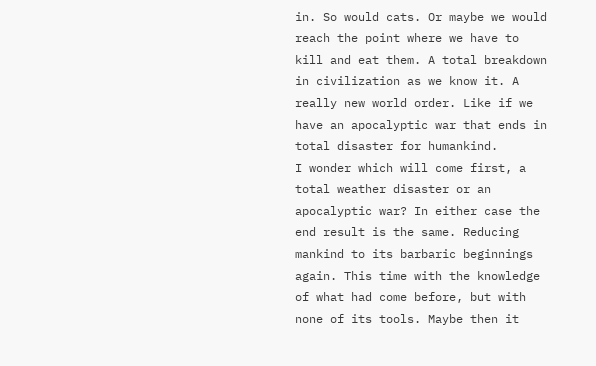in. So would cats. Or maybe we would reach the point where we have to kill and eat them. A total breakdown in civilization as we know it. A really new world order. Like if we have an apocalyptic war that ends in total disaster for humankind.
I wonder which will come first, a total weather disaster or an apocalyptic war? In either case the end result is the same. Reducing mankind to its barbaric beginnings again. This time with the knowledge of what had come before, but with none of its tools. Maybe then it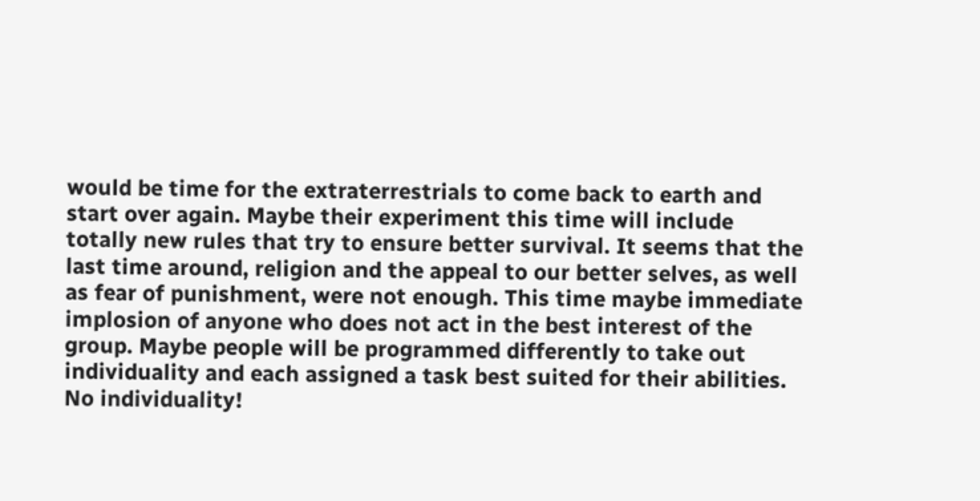would be time for the extraterrestrials to come back to earth and start over again. Maybe their experiment this time will include totally new rules that try to ensure better survival. It seems that the last time around, religion and the appeal to our better selves, as well as fear of punishment, were not enough. This time maybe immediate implosion of anyone who does not act in the best interest of the group. Maybe people will be programmed differently to take out individuality and each assigned a task best suited for their abilities. No individuality!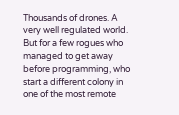Thousands of drones. A very well regulated world. But for a few rogues who managed to get away before programming, who start a different colony in one of the most remote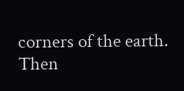corners of the earth.
Then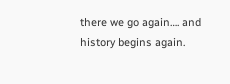there we go again…. and history begins again.